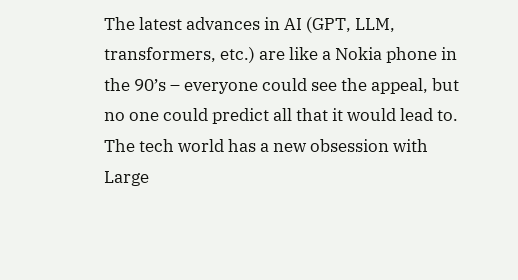The latest advances in AI (GPT, LLM, transformers, etc.) are like a Nokia phone in the 90’s – everyone could see the appeal, but no one could predict all that it would lead to. The tech world has a new obsession with Large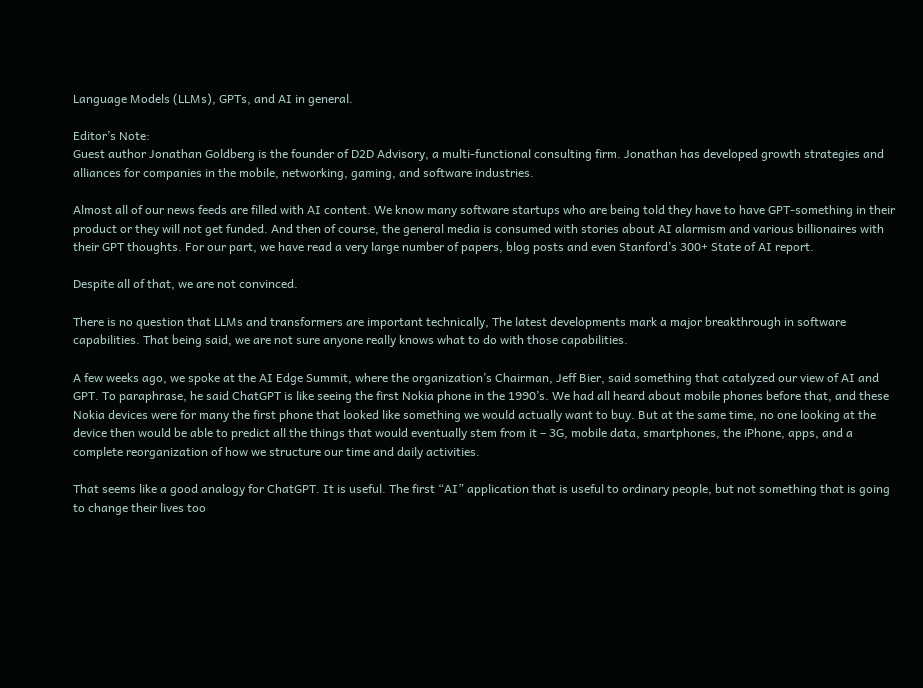Language Models (LLMs), GPTs, and AI in general.

Editor’s Note:
Guest author Jonathan Goldberg is the founder of D2D Advisory, a multi-functional consulting firm. Jonathan has developed growth strategies and alliances for companies in the mobile, networking, gaming, and software industries.

Almost all of our news feeds are filled with AI content. We know many software startups who are being told they have to have GPT-something in their product or they will not get funded. And then of course, the general media is consumed with stories about AI alarmism and various billionaires with their GPT thoughts. For our part, we have read a very large number of papers, blog posts and even Stanford’s 300+ State of AI report.

Despite all of that, we are not convinced.

There is no question that LLMs and transformers are important technically, The latest developments mark a major breakthrough in software capabilities. That being said, we are not sure anyone really knows what to do with those capabilities.

A few weeks ago, we spoke at the AI Edge Summit, where the organization’s Chairman, Jeff Bier, said something that catalyzed our view of AI and GPT. To paraphrase, he said ChatGPT is like seeing the first Nokia phone in the 1990’s. We had all heard about mobile phones before that, and these Nokia devices were for many the first phone that looked like something we would actually want to buy. But at the same time, no one looking at the device then would be able to predict all the things that would eventually stem from it – 3G, mobile data, smartphones, the iPhone, apps, and a complete reorganization of how we structure our time and daily activities.

That seems like a good analogy for ChatGPT. It is useful. The first “AI” application that is useful to ordinary people, but not something that is going to change their lives too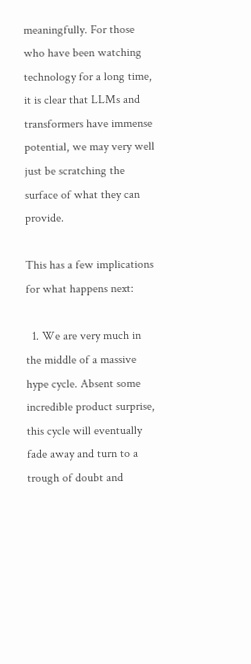meaningfully. For those who have been watching technology for a long time, it is clear that LLMs and transformers have immense potential, we may very well just be scratching the surface of what they can provide.

This has a few implications for what happens next:

  1. We are very much in the middle of a massive hype cycle. Absent some incredible product surprise, this cycle will eventually fade away and turn to a trough of doubt and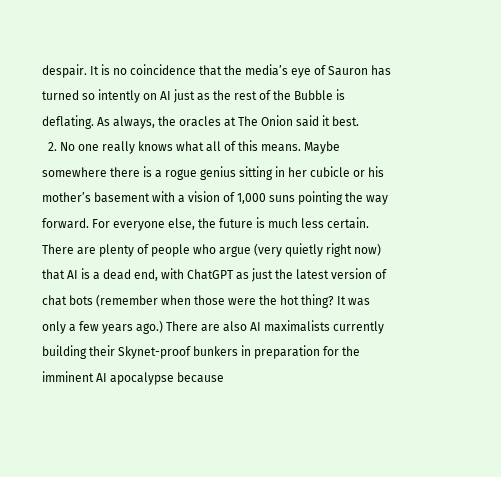despair. It is no coincidence that the media’s eye of Sauron has turned so intently on AI just as the rest of the Bubble is deflating. As always, the oracles at The Onion said it best.
  2. No one really knows what all of this means. Maybe somewhere there is a rogue genius sitting in her cubicle or his mother’s basement with a vision of 1,000 suns pointing the way forward. For everyone else, the future is much less certain. There are plenty of people who argue (very quietly right now) that AI is a dead end, with ChatGPT as just the latest version of chat bots (remember when those were the hot thing? It was only a few years ago.) There are also AI maximalists currently building their Skynet-proof bunkers in preparation for the imminent AI apocalypse because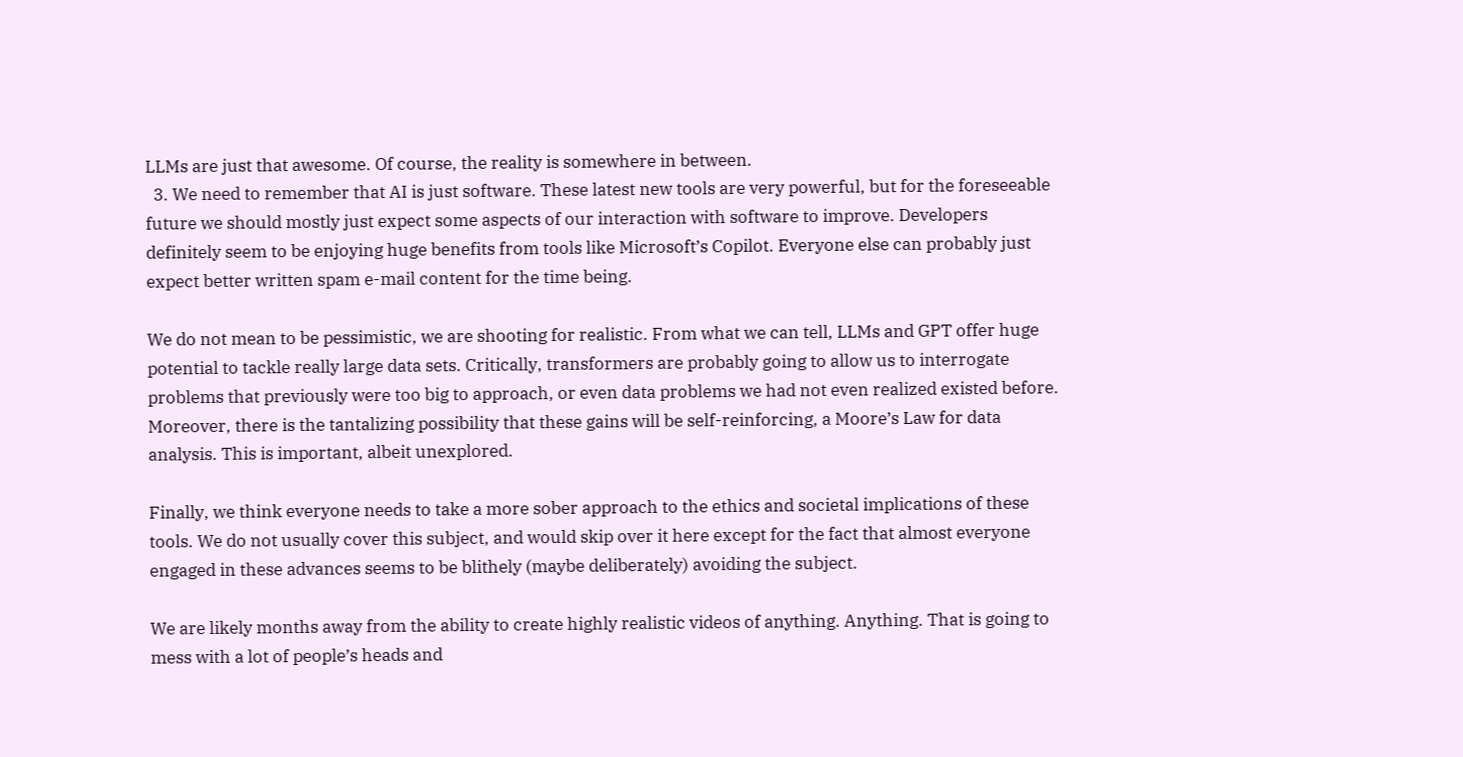LLMs are just that awesome. Of course, the reality is somewhere in between.
  3. We need to remember that AI is just software. These latest new tools are very powerful, but for the foreseeable future we should mostly just expect some aspects of our interaction with software to improve. Developers definitely seem to be enjoying huge benefits from tools like Microsoft’s Copilot. Everyone else can probably just expect better written spam e-mail content for the time being.

We do not mean to be pessimistic, we are shooting for realistic. From what we can tell, LLMs and GPT offer huge potential to tackle really large data sets. Critically, transformers are probably going to allow us to interrogate problems that previously were too big to approach, or even data problems we had not even realized existed before. Moreover, there is the tantalizing possibility that these gains will be self-reinforcing, a Moore’s Law for data analysis. This is important, albeit unexplored.

Finally, we think everyone needs to take a more sober approach to the ethics and societal implications of these tools. We do not usually cover this subject, and would skip over it here except for the fact that almost everyone engaged in these advances seems to be blithely (maybe deliberately) avoiding the subject.

We are likely months away from the ability to create highly realistic videos of anything. Anything. That is going to mess with a lot of people’s heads and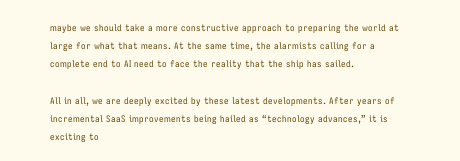maybe we should take a more constructive approach to preparing the world at large for what that means. At the same time, the alarmists calling for a complete end to AI need to face the reality that the ship has sailed.

All in all, we are deeply excited by these latest developments. After years of incremental SaaS improvements being hailed as “technology advances,” it is exciting to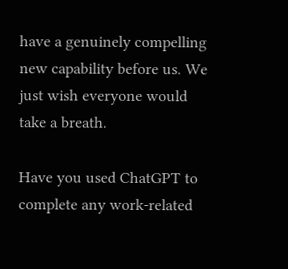have a genuinely compelling new capability before us. We just wish everyone would take a breath.

Have you used ChatGPT to complete any work-related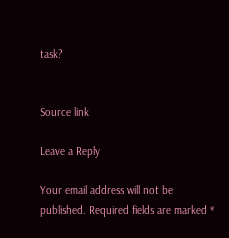task?


Source link

Leave a Reply

Your email address will not be published. Required fields are marked *